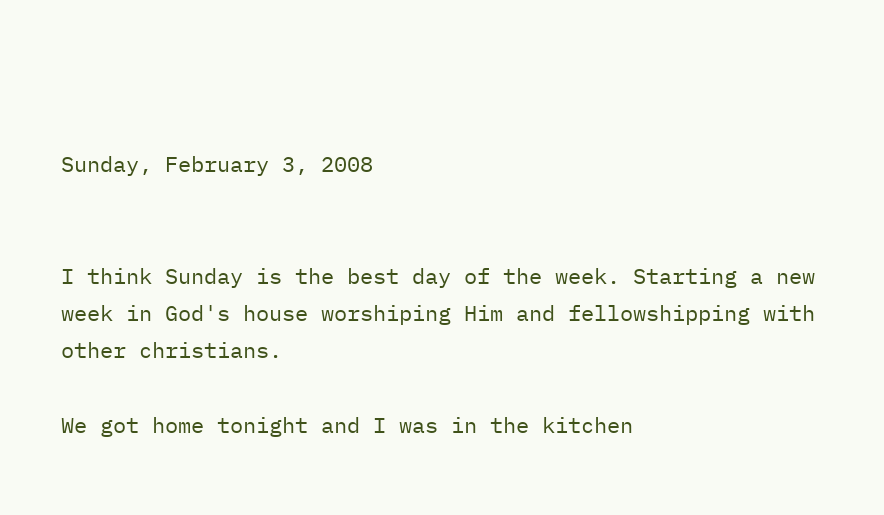Sunday, February 3, 2008


I think Sunday is the best day of the week. Starting a new week in God's house worshiping Him and fellowshipping with other christians.

We got home tonight and I was in the kitchen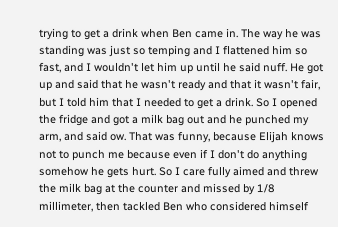trying to get a drink when Ben came in. The way he was standing was just so temping and I flattened him so fast, and I wouldn't let him up until he said nuff. He got up and said that he wasn't ready and that it wasn't fair, but I told him that I needed to get a drink. So I opened the fridge and got a milk bag out and he punched my arm, and said ow. That was funny, because Elijah knows not to punch me because even if I don't do anything somehow he gets hurt. So I care fully aimed and threw the milk bag at the counter and missed by 1/8 millimeter, then tackled Ben who considered himself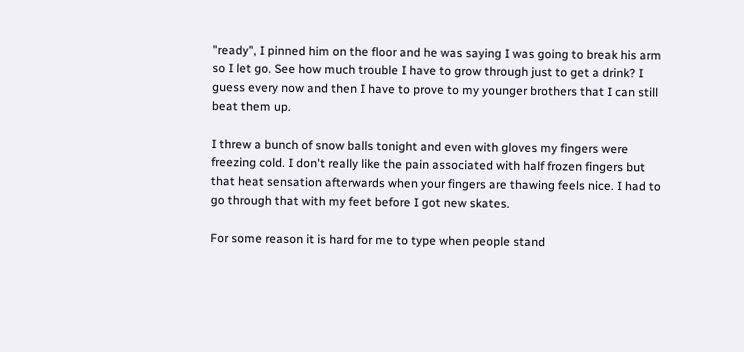"ready", I pinned him on the floor and he was saying I was going to break his arm so I let go. See how much trouble I have to grow through just to get a drink? I guess every now and then I have to prove to my younger brothers that I can still beat them up.

I threw a bunch of snow balls tonight and even with gloves my fingers were freezing cold. I don't really like the pain associated with half frozen fingers but that heat sensation afterwards when your fingers are thawing feels nice. I had to go through that with my feet before I got new skates.

For some reason it is hard for me to type when people stand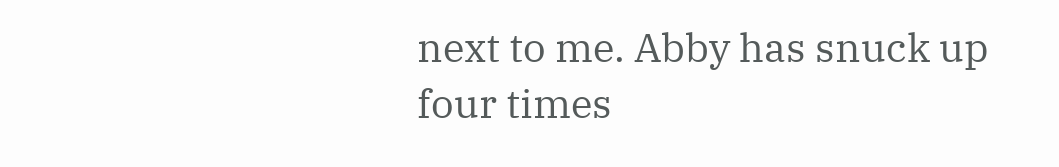next to me. Abby has snuck up four times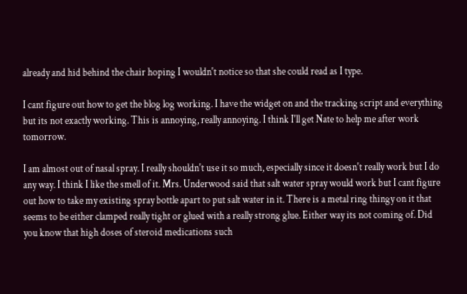already and hid behind the chair hoping I wouldn't notice so that she could read as I type.

I cant figure out how to get the blog log working. I have the widget on and the tracking script and everything but its not exactly working. This is annoying, really annoying. I think I'll get Nate to help me after work tomorrow.

I am almost out of nasal spray. I really shouldn't use it so much, especially since it doesn't really work but I do any way. I think I like the smell of it. Mrs. Underwood said that salt water spray would work but I cant figure out how to take my existing spray bottle apart to put salt water in it. There is a metal ring thingy on it that seems to be either clamped really tight or glued with a really strong glue. Either way its not coming of. Did you know that high doses of steroid medications such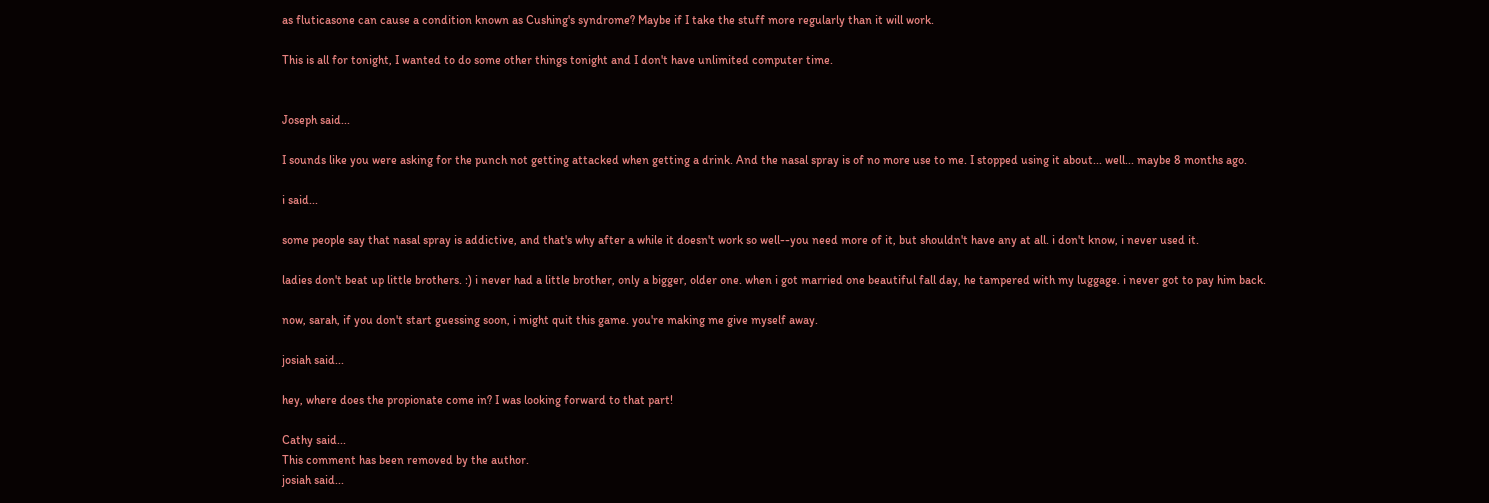as fluticasone can cause a condition known as Cushing's syndrome? Maybe if I take the stuff more regularly than it will work.

This is all for tonight, I wanted to do some other things tonight and I don't have unlimited computer time.


Joseph said...

I sounds like you were asking for the punch not getting attacked when getting a drink. And the nasal spray is of no more use to me. I stopped using it about... well... maybe 8 months ago.

i said...

some people say that nasal spray is addictive, and that's why after a while it doesn't work so well--you need more of it, but shouldn't have any at all. i don't know, i never used it.

ladies don't beat up little brothers. :) i never had a little brother, only a bigger, older one. when i got married one beautiful fall day, he tampered with my luggage. i never got to pay him back.

now, sarah, if you don't start guessing soon, i might quit this game. you're making me give myself away.

josiah said...

hey, where does the propionate come in? I was looking forward to that part!

Cathy said...
This comment has been removed by the author.
josiah said...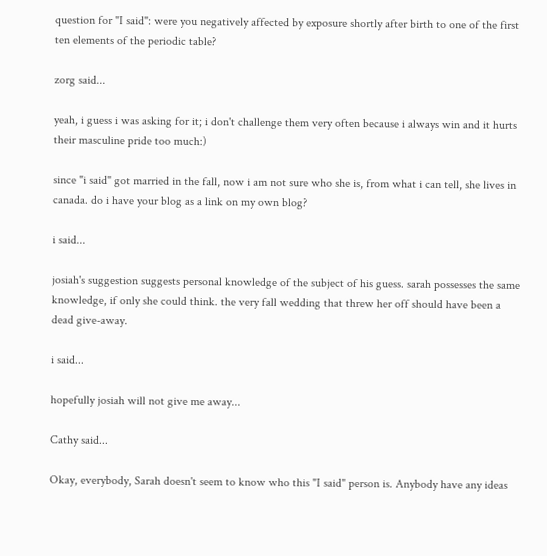question for "I said": were you negatively affected by exposure shortly after birth to one of the first ten elements of the periodic table?

zorg said...

yeah, i guess i was asking for it; i don't challenge them very often because i always win and it hurts their masculine pride too much:)

since "i said" got married in the fall, now i am not sure who she is, from what i can tell, she lives in canada. do i have your blog as a link on my own blog?

i said...

josiah's suggestion suggests personal knowledge of the subject of his guess. sarah possesses the same knowledge, if only she could think. the very fall wedding that threw her off should have been a dead give-away.

i said...

hopefully josiah will not give me away...

Cathy said...

Okay, everybody, Sarah doesn't seem to know who this "I said" person is. Anybody have any ideas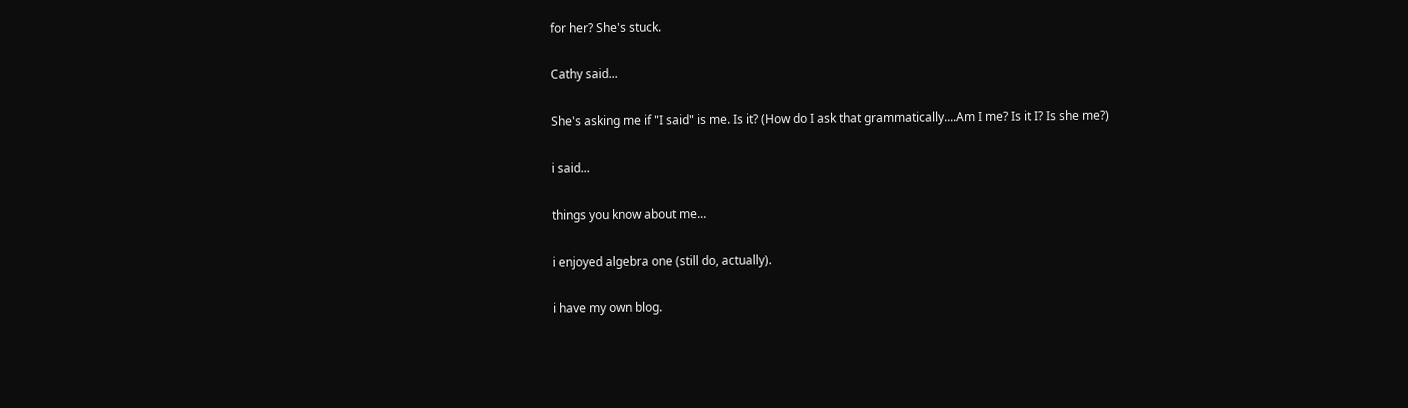for her? She's stuck.

Cathy said...

She's asking me if "I said" is me. Is it? (How do I ask that grammatically....Am I me? Is it I? Is she me?)

i said...

things you know about me...

i enjoyed algebra one (still do, actually).

i have my own blog.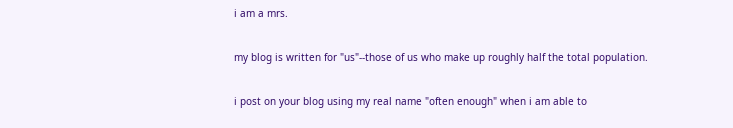i am a mrs.

my blog is written for "us"--those of us who make up roughly half the total population.

i post on your blog using my real name "often enough" when i am able to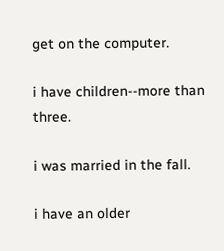get on the computer.

i have children--more than three.

i was married in the fall.

i have an older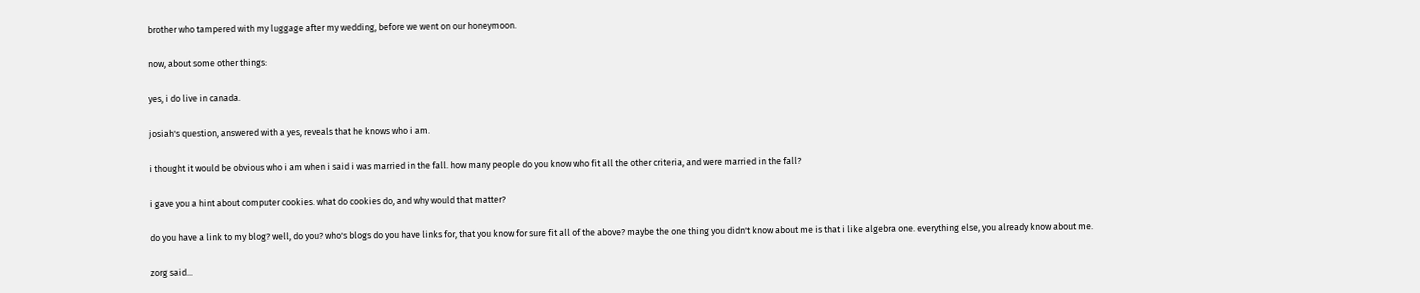brother who tampered with my luggage after my wedding, before we went on our honeymoon.

now, about some other things:

yes, i do live in canada.

josiah's question, answered with a yes, reveals that he knows who i am.

i thought it would be obvious who i am when i said i was married in the fall. how many people do you know who fit all the other criteria, and were married in the fall?

i gave you a hint about computer cookies. what do cookies do, and why would that matter?

do you have a link to my blog? well, do you? who's blogs do you have links for, that you know for sure fit all of the above? maybe the one thing you didn't know about me is that i like algebra one. everything else, you already know about me.

zorg said...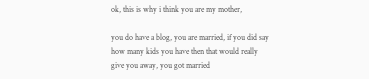ok, this is why i think you are my mother,

you do have a blog, you are married, if you did say how many kids you have then that would really give you away, you got married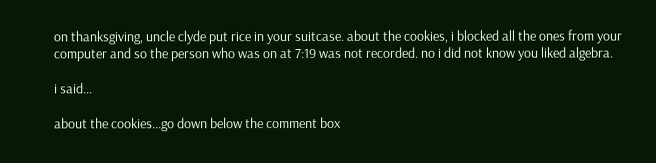on thanksgiving, uncle clyde put rice in your suitcase. about the cookies, i blocked all the ones from your computer and so the person who was on at 7:19 was not recorded. no i did not know you liked algebra.

i said...

about the cookies...go down below the comment box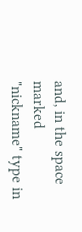and, in the space marked "nickname" type in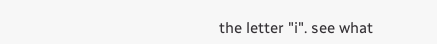the letter "i". see what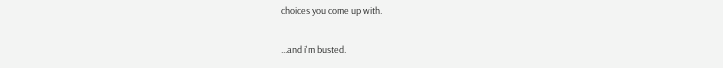choices you come up with.

...and i'm busted.